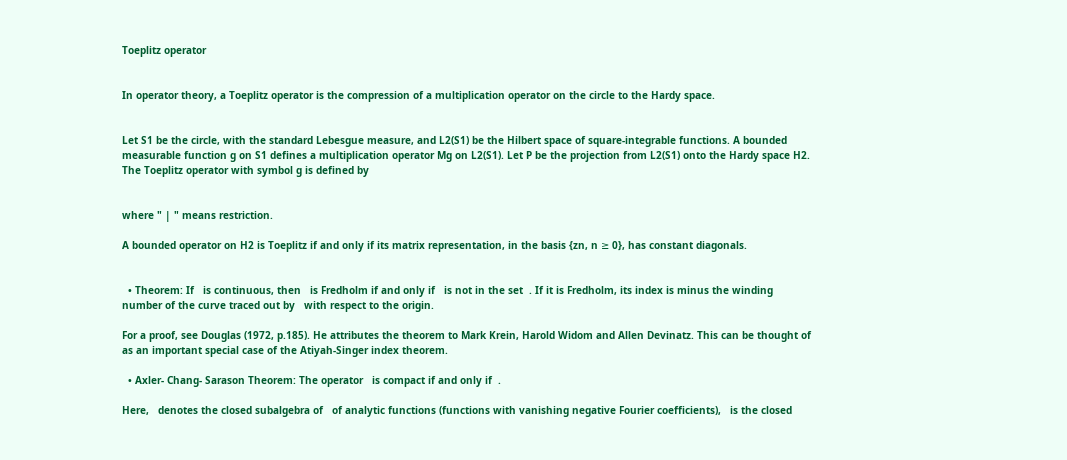Toeplitz operator


In operator theory, a Toeplitz operator is the compression of a multiplication operator on the circle to the Hardy space.


Let S1 be the circle, with the standard Lebesgue measure, and L2(S1) be the Hilbert space of square-integrable functions. A bounded measurable function g on S1 defines a multiplication operator Mg on L2(S1). Let P be the projection from L2(S1) onto the Hardy space H2. The Toeplitz operator with symbol g is defined by


where " | " means restriction.

A bounded operator on H2 is Toeplitz if and only if its matrix representation, in the basis {zn, n ≥ 0}, has constant diagonals.


  • Theorem: If   is continuous, then   is Fredholm if and only if   is not in the set  . If it is Fredholm, its index is minus the winding number of the curve traced out by   with respect to the origin.

For a proof, see Douglas (1972, p.185). He attributes the theorem to Mark Krein, Harold Widom and Allen Devinatz. This can be thought of as an important special case of the Atiyah-Singer index theorem.

  • Axler- Chang- Sarason Theorem: The operator   is compact if and only if  .

Here,   denotes the closed subalgebra of   of analytic functions (functions with vanishing negative Fourier coefficients),   is the closed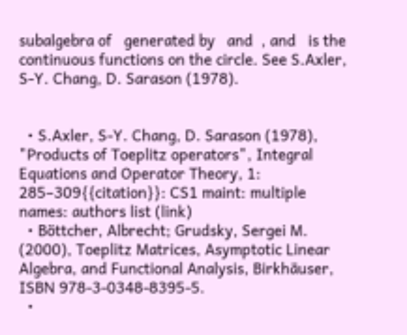subalgebra of   generated by   and  , and   is the continuous functions on the circle. See S.Axler, S-Y. Chang, D. Sarason (1978).


  • S.Axler, S-Y. Chang, D. Sarason (1978), "Products of Toeplitz operators", Integral Equations and Operator Theory, 1: 285–309{{citation}}: CS1 maint: multiple names: authors list (link)
  • Böttcher, Albrecht; Grudsky, Sergei M. (2000), Toeplitz Matrices, Asymptotic Linear Algebra, and Functional Analysis, Birkhäuser, ISBN 978-3-0348-8395-5.
  •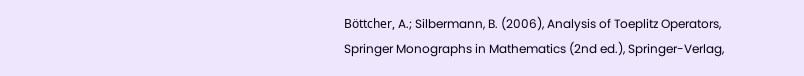Böttcher, A.; Silbermann, B. (2006), Analysis of Toeplitz Operators, Springer Monographs in Mathematics (2nd ed.), Springer-Verlag,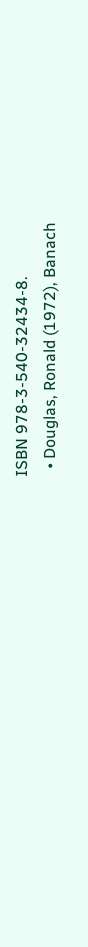ISBN 978-3-540-32434-8.
  • Douglas, Ronald (1972), Banach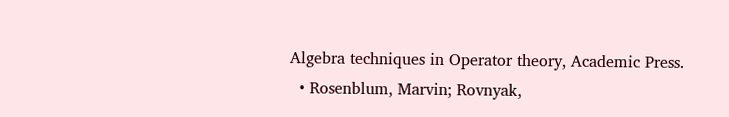Algebra techniques in Operator theory, Academic Press.
  • Rosenblum, Marvin; Rovnyak,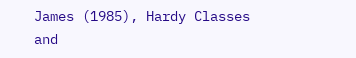James (1985), Hardy Classes and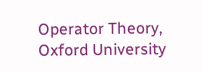Operator Theory, Oxford University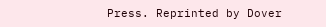Press. Reprinted by Dover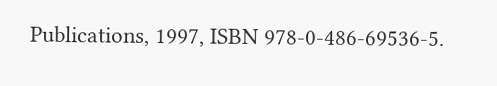Publications, 1997, ISBN 978-0-486-69536-5.